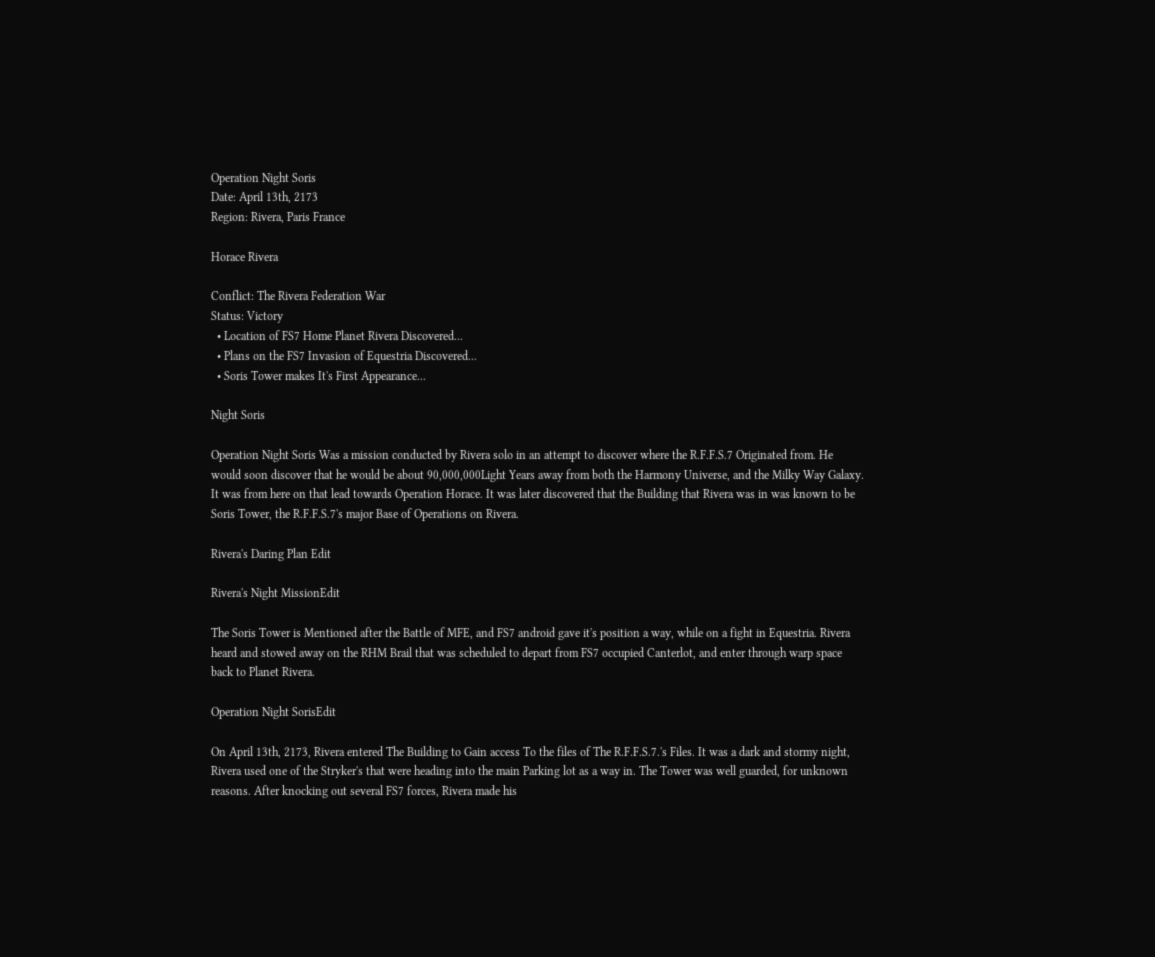Operation Night Soris
Date: April 13th, 2173
Region: Rivera, Paris France

Horace Rivera

Conflict: The Rivera Federation War
Status: Victory
  • Location of FS7 Home Planet Rivera Discovered...
  • Plans on the FS7 Invasion of Equestria Discovered...
  • Soris Tower makes It's First Appearance...

Night Soris

Operation Night Soris Was a mission conducted by Rivera solo in an attempt to discover where the R.F.F.S.7 Originated from. He would soon discover that he would be about 90,000,000Light Years away from both the Harmony Universe, and the Milky Way Galaxy. It was from here on that lead towards Operation Horace. It was later discovered that the Building that Rivera was in was known to be Soris Tower, the R.F.F.S.7's major Base of Operations on Rivera.

Rivera's Daring Plan Edit

Rivera's Night MissionEdit

The Soris Tower is Mentioned after the Battle of MFE, and FS7 android gave it's position a way, while on a fight in Equestria. Rivera heard and stowed away on the RHM Brail that was scheduled to depart from FS7 occupied Canterlot, and enter through warp space back to Planet Rivera.

Operation Night SorisEdit

On April 13th, 2173, Rivera entered The Building to Gain access To the files of The R.F.F.S.7.'s Files. It was a dark and stormy night, Rivera used one of the Stryker's that were heading into the main Parking lot as a way in. The Tower was well guarded, for unknown reasons. After knocking out several FS7 forces, Rivera made his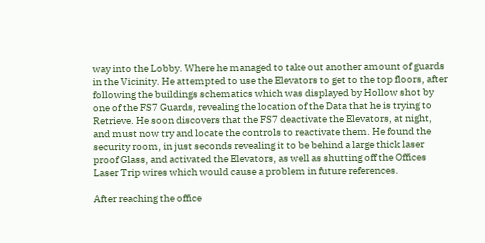way into the Lobby. Where he managed to take out another amount of guards in the Vicinity. He attempted to use the Elevators to get to the top floors, after following the buildings schematics which was displayed by Hollow shot by one of the FS7 Guards, revealing the location of the Data that he is trying to Retrieve. He soon discovers that the FS7 deactivate the Elevators, at night, and must now try and locate the controls to reactivate them. He found the security room, in just seconds revealing it to be behind a large thick laser proof Glass, and activated the Elevators, as well as shutting off the Offices Laser Trip wires which would cause a problem in future references.

After reaching the office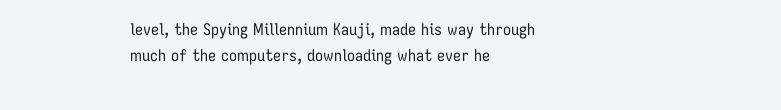level, the Spying Millennium Kauji, made his way through much of the computers, downloading what ever he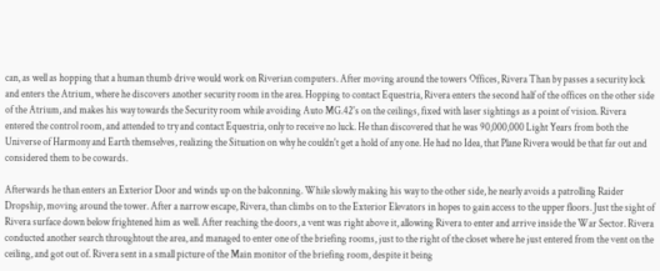can, as well as hopping that a human thumb drive would work on Riverian computers. After moving around the towers Offices, Rivera Than by passes a security lock and enters the Atrium, where he discovers another security room in the area. Hopping to contact Equestria, Rivera enters the second half of the offices on the other side of the Atrium, and makes his way towards the Security room while avoiding Auto MG.42's on the ceilings, fixed with laser sightings as a point of vision. Rivera entered the control room, and attended to try and contact Equestria, only to receive no luck. He than discovered that he was 90,000,000 Light Years from both the Universe of Harmony and Earth themselves, realizing the Situation on why he couldn't get a hold of any one. He had no Idea, that Plane Rivera would be that far out and considered them to be cowards.

Afterwards he than enters an Exterior Door and winds up on the balconning. While slowly making his way to the other side, he nearly avoids a patrolling Raider Dropship, moving around the tower. After a narrow escape, Rivera, than climbs on to the Exterior Elevators in hopes to gain access to the upper floors. Just the sight of Rivera surface down below frightened him as well. After reaching the doors, a vent was right above it, allowing Rivera to enter and arrive inside the War Sector. Rivera conducted another search throughtout the area, and managed to enter one of the briefing rooms, just to the right of the closet where he just entered from the vent on the ceiling, and got out of. Rivera sent in a small picture of the Main monitor of the briefing room, despite it being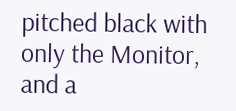pitched black with only the Monitor, and a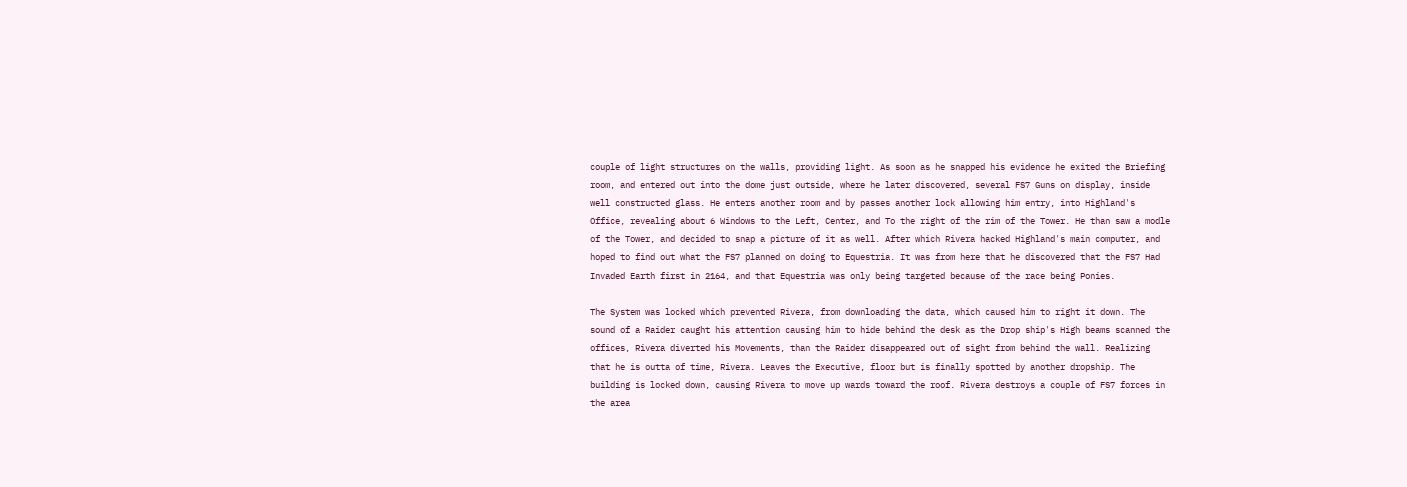couple of light structures on the walls, providing light. As soon as he snapped his evidence he exited the Briefing room, and entered out into the dome just outside, where he later discovered, several FS7 Guns on display, inside well constructed glass. He enters another room and by passes another lock allowing him entry, into Highland's Office, revealing about 6 Windows to the Left, Center, and To the right of the rim of the Tower. He than saw a modle of the Tower, and decided to snap a picture of it as well. After which Rivera hacked Highland's main computer, and hoped to find out what the FS7 planned on doing to Equestria. It was from here that he discovered that the FS7 Had Invaded Earth first in 2164, and that Equestria was only being targeted because of the race being Ponies.

The System was locked which prevented Rivera, from downloading the data, which caused him to right it down. The sound of a Raider caught his attention causing him to hide behind the desk as the Drop ship's High beams scanned the offices, Rivera diverted his Movements, than the Raider disappeared out of sight from behind the wall. Realizing that he is outta of time, Rivera. Leaves the Executive, floor but is finally spotted by another dropship. The building is locked down, causing Rivera to move up wards toward the roof. Rivera destroys a couple of FS7 forces in the area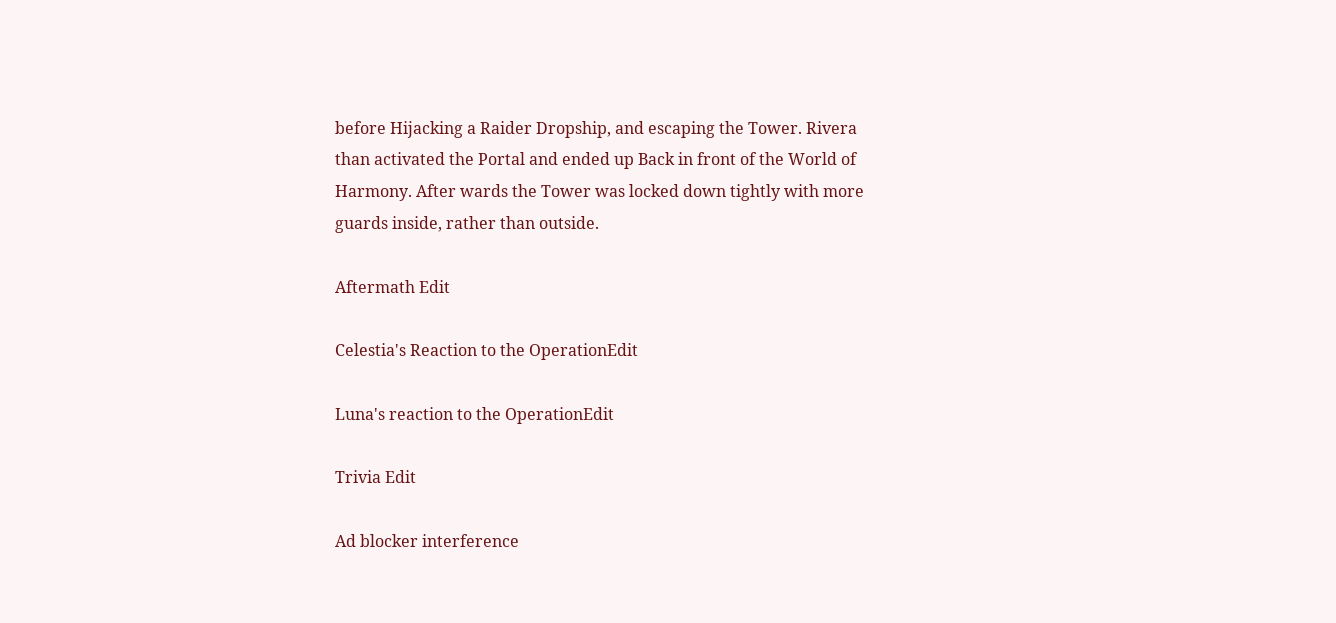before Hijacking a Raider Dropship, and escaping the Tower. Rivera than activated the Portal and ended up Back in front of the World of Harmony. After wards the Tower was locked down tightly with more guards inside, rather than outside.

Aftermath Edit

Celestia's Reaction to the OperationEdit

Luna's reaction to the OperationEdit

Trivia Edit

Ad blocker interference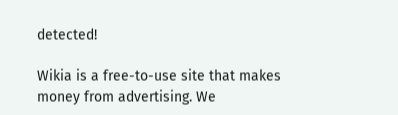detected!

Wikia is a free-to-use site that makes money from advertising. We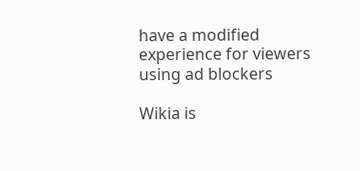have a modified experience for viewers using ad blockers

Wikia is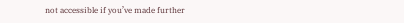not accessible if you’ve made further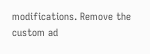modifications. Remove the custom ad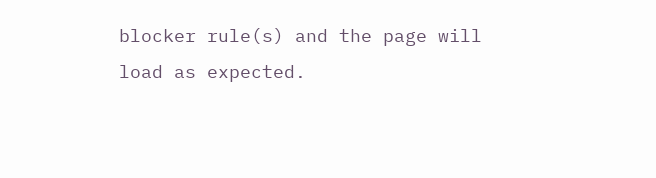blocker rule(s) and the page will load as expected.